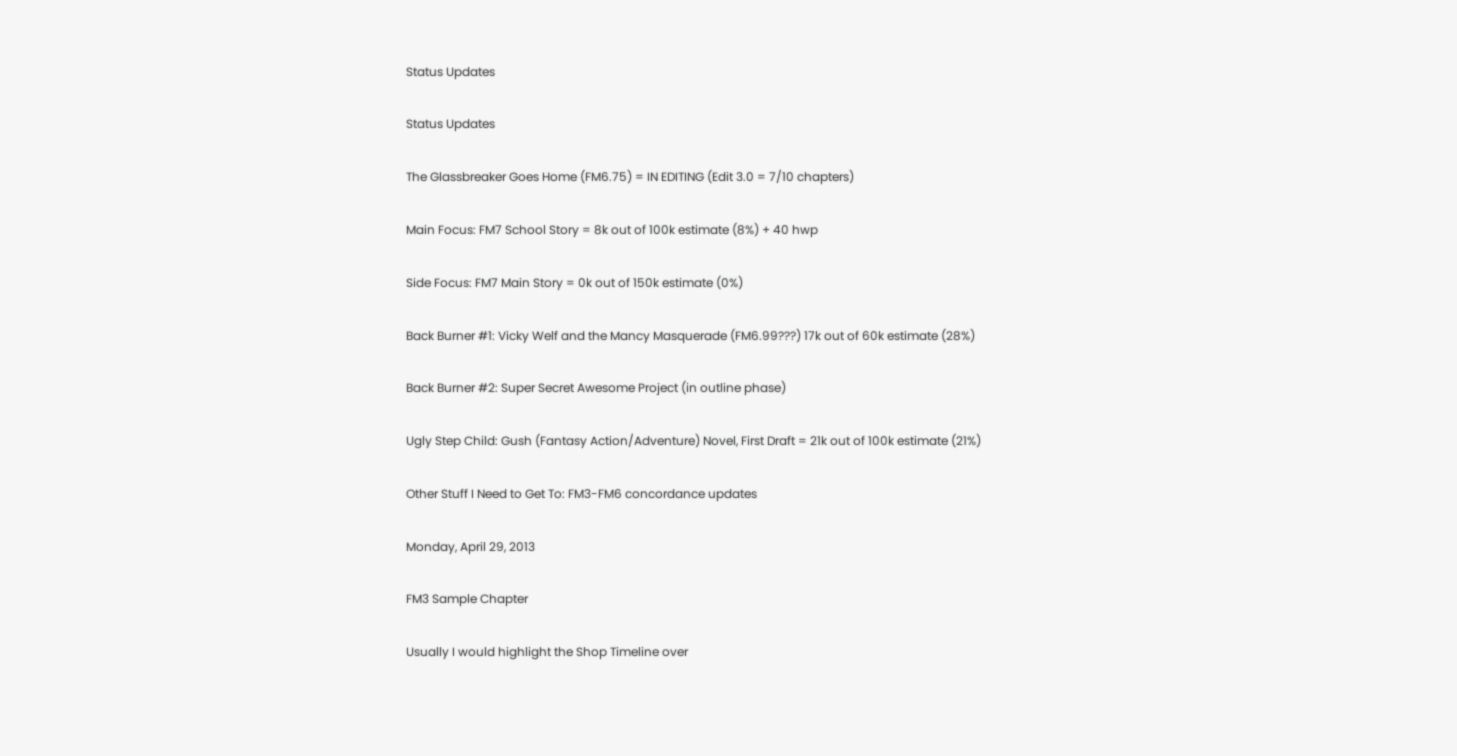Status Updates

Status Updates

The Glassbreaker Goes Home (FM6.75) = IN EDITING (Edit 3.0 = 7/10 chapters)

Main Focus: FM7 School Story = 8k out of 100k estimate (8%) + 40 hwp

Side Focus: FM7 Main Story = 0k out of 150k estimate (0%)

Back Burner #1: Vicky Welf and the Mancy Masquerade (FM6.99???) 17k out of 60k estimate (28%)

Back Burner #2: Super Secret Awesome Project (in outline phase)

Ugly Step Child: Gush (Fantasy Action/Adventure) Novel, First Draft = 21k out of 100k estimate (21%)

Other Stuff I Need to Get To: FM3-FM6 concordance updates

Monday, April 29, 2013

FM3 Sample Chapter

Usually I would highlight the Shop Timeline over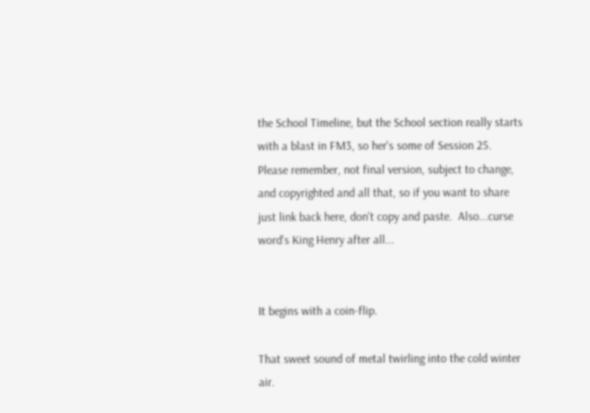the School Timeline, but the School section really starts with a blast in FM3, so her's some of Session 25.  Please remember, not final version, subject to change, and copyrighted and all that, so if you want to share just link back here, don't copy and paste.  Also...curse word's King Henry after all...


It begins with a coin-flip.

That sweet sound of metal twirling into the cold winter air.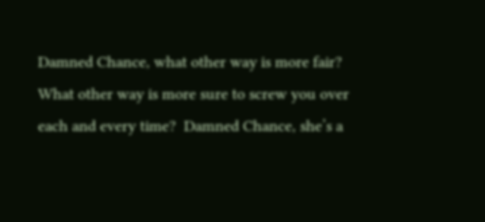Damned Chance, what other way is more fair?  What other way is more sure to screw you over each and every time?  Damned Chance, she’s a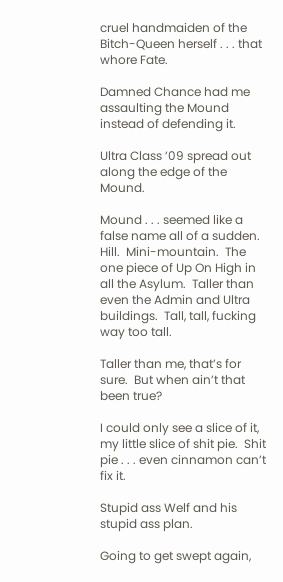cruel handmaiden of the Bitch-Queen herself . . . that whore Fate.

Damned Chance had me assaulting the Mound instead of defending it.

Ultra Class ’09 spread out along the edge of the Mound.

Mound . . . seemed like a false name all of a sudden.  Hill.  Mini-mountain.  The one piece of Up On High in all the Asylum.  Taller than even the Admin and Ultra buildings.  Tall, tall, fucking way too tall.

Taller than me, that’s for sure.  But when ain’t that been true?

I could only see a slice of it, my little slice of shit pie.  Shit pie . . . even cinnamon can’t fix it.

Stupid ass Welf and his stupid ass plan.

Going to get swept again,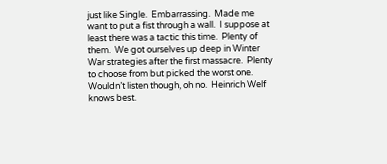just like Single.  Embarrassing.  Made me want to put a fist through a wall.  I suppose at least there was a tactic this time.  Plenty of them.  We got ourselves up deep in Winter War strategies after the first massacre.  Plenty to choose from but picked the worst one.  Wouldn’t listen though, oh no.  Heinrich Welf knows best.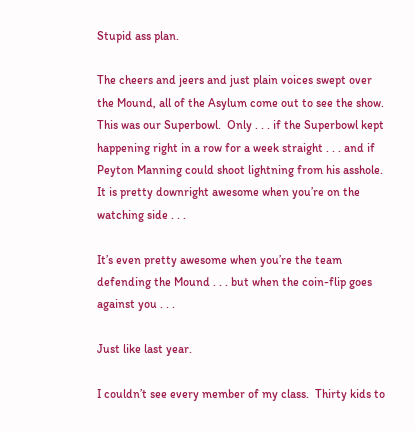Stupid ass plan.

The cheers and jeers and just plain voices swept over the Mound, all of the Asylum come out to see the show.  This was our Superbowl.  Only . . . if the Superbowl kept happening right in a row for a week straight . . . and if Peyton Manning could shoot lightning from his asshole.  It is pretty downright awesome when you’re on the watching side . . .

It’s even pretty awesome when you’re the team defending the Mound . . . but when the coin-flip goes against you . . .

Just like last year.

I couldn’t see every member of my class.  Thirty kids to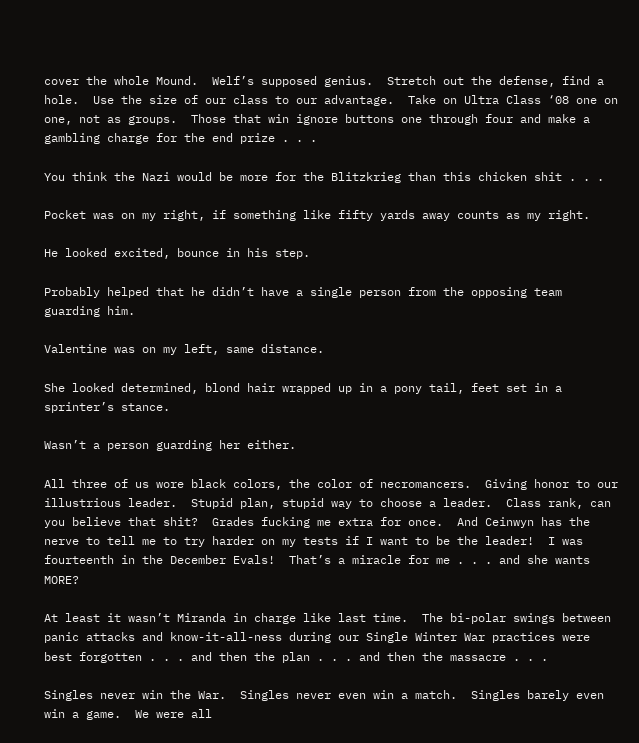cover the whole Mound.  Welf’s supposed genius.  Stretch out the defense, find a hole.  Use the size of our class to our advantage.  Take on Ultra Class ‘08 one on one, not as groups.  Those that win ignore buttons one through four and make a gambling charge for the end prize . . .

You think the Nazi would be more for the Blitzkrieg than this chicken shit . . .

Pocket was on my right, if something like fifty yards away counts as my right.

He looked excited, bounce in his step.

Probably helped that he didn’t have a single person from the opposing team guarding him.

Valentine was on my left, same distance.

She looked determined, blond hair wrapped up in a pony tail, feet set in a sprinter’s stance.

Wasn’t a person guarding her either.

All three of us wore black colors, the color of necromancers.  Giving honor to our illustrious leader.  Stupid plan, stupid way to choose a leader.  Class rank, can you believe that shit?  Grades fucking me extra for once.  And Ceinwyn has the nerve to tell me to try harder on my tests if I want to be the leader!  I was fourteenth in the December Evals!  That’s a miracle for me . . . and she wants MORE?

At least it wasn’t Miranda in charge like last time.  The bi-polar swings between panic attacks and know-it-all-ness during our Single Winter War practices were best forgotten . . . and then the plan . . . and then the massacre . . .

Singles never win the War.  Singles never even win a match.  Singles barely even win a game.  We were all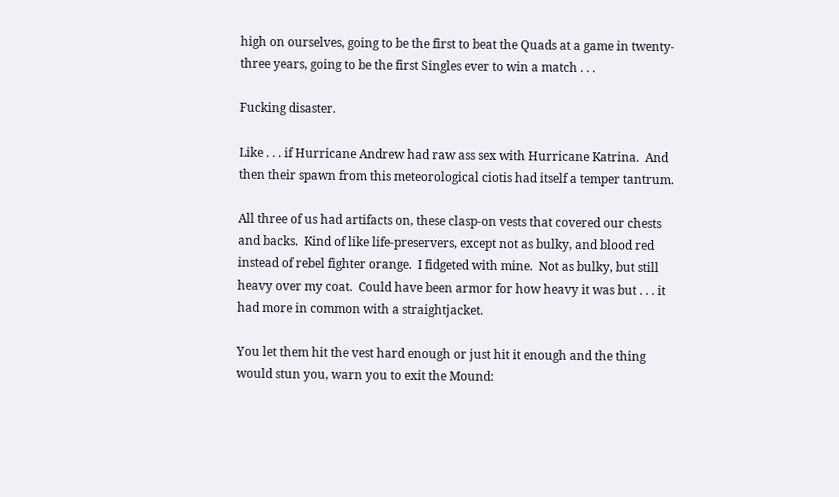high on ourselves, going to be the first to beat the Quads at a game in twenty-three years, going to be the first Singles ever to win a match . . .

Fucking disaster.

Like . . . if Hurricane Andrew had raw ass sex with Hurricane Katrina.  And then their spawn from this meteorological ciotis had itself a temper tantrum.

All three of us had artifacts on, these clasp-on vests that covered our chests and backs.  Kind of like life-preservers, except not as bulky, and blood red instead of rebel fighter orange.  I fidgeted with mine.  Not as bulky, but still heavy over my coat.  Could have been armor for how heavy it was but . . . it had more in common with a straightjacket.

You let them hit the vest hard enough or just hit it enough and the thing would stun you, warn you to exit the Mound: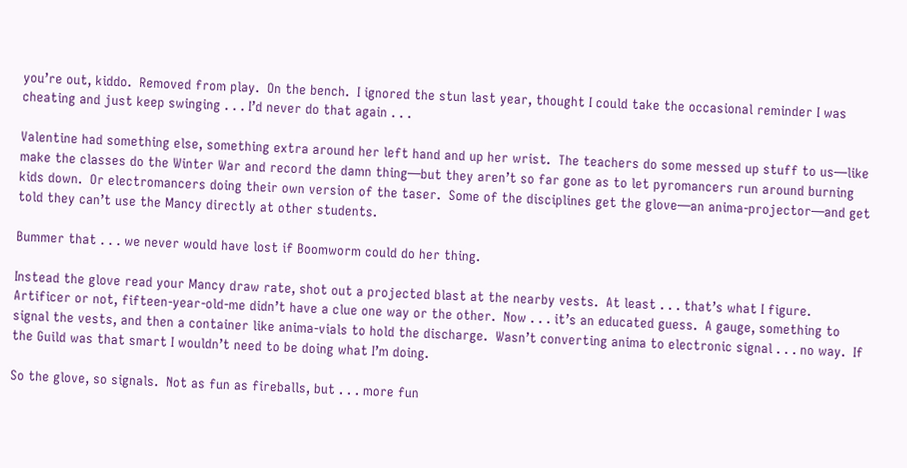you’re out, kiddo.  Removed from play.  On the bench.  I ignored the stun last year, thought I could take the occasional reminder I was cheating and just keep swinging . . . I’d never do that again . . .

Valentine had something else, something extra around her left hand and up her wrist.  The teachers do some messed up stuff to us—like make the classes do the Winter War and record the damn thing—but they aren’t so far gone as to let pyromancers run around burning kids down.  Or electromancers doing their own version of the taser.  Some of the disciplines get the glove—an anima-projector—and get told they can’t use the Mancy directly at other students.

Bummer that . . . we never would have lost if Boomworm could do her thing.

Instead the glove read your Mancy draw rate, shot out a projected blast at the nearby vests.  At least . . . that’s what I figure.  Artificer or not, fifteen-year-old-me didn’t have a clue one way or the other.  Now . . . it’s an educated guess.  A gauge, something to signal the vests, and then a container like anima-vials to hold the discharge.  Wasn’t converting anima to electronic signal . . . no way.  If the Guild was that smart I wouldn’t need to be doing what I’m doing.

So the glove, so signals.  Not as fun as fireballs, but . . . more fun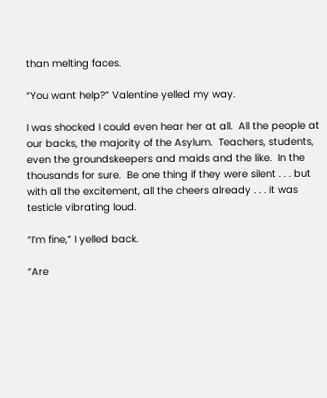than melting faces.

“You want help?” Valentine yelled my way.

I was shocked I could even hear her at all.  All the people at our backs, the majority of the Asylum.  Teachers, students, even the groundskeepers and maids and the like.  In the thousands for sure.  Be one thing if they were silent . . . but with all the excitement, all the cheers already . . . it was testicle vibrating loud.

“I’m fine,” I yelled back.

“Are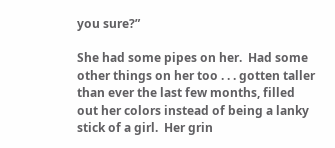you sure?”

She had some pipes on her.  Had some other things on her too . . . gotten taller than ever the last few months, filled out her colors instead of being a lanky stick of a girl.  Her grin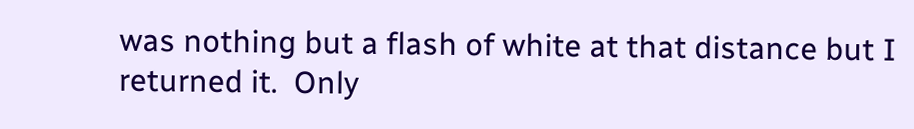was nothing but a flash of white at that distance but I returned it.  Only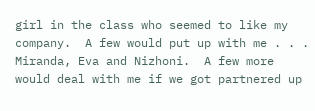girl in the class who seemed to like my company.  A few would put up with me . . . Miranda, Eva and Nizhoni.  A few more would deal with me if we got partnered up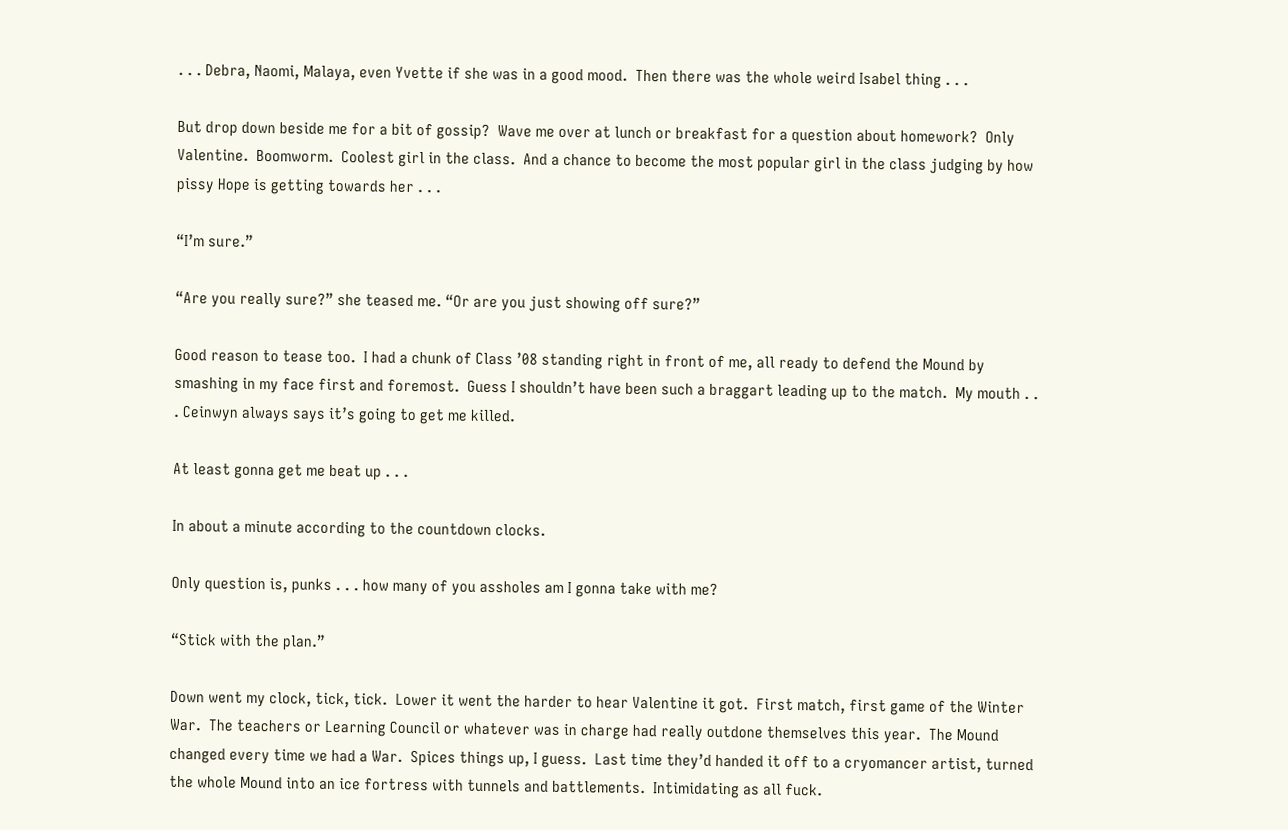. . . Debra, Naomi, Malaya, even Yvette if she was in a good mood.  Then there was the whole weird Isabel thing . . .

But drop down beside me for a bit of gossip?  Wave me over at lunch or breakfast for a question about homework?  Only Valentine.  Boomworm.  Coolest girl in the class.  And a chance to become the most popular girl in the class judging by how pissy Hope is getting towards her . . .

“I’m sure.”

“Are you really sure?” she teased me. “Or are you just showing off sure?”

Good reason to tease too.  I had a chunk of Class ’08 standing right in front of me, all ready to defend the Mound by smashing in my face first and foremost.  Guess I shouldn’t have been such a braggart leading up to the match.  My mouth . . . Ceinwyn always says it’s going to get me killed.

At least gonna get me beat up . . .

In about a minute according to the countdown clocks.

Only question is, punks . . . how many of you assholes am I gonna take with me?

“Stick with the plan.”

Down went my clock, tick, tick.  Lower it went the harder to hear Valentine it got.  First match, first game of the Winter War.  The teachers or Learning Council or whatever was in charge had really outdone themselves this year.  The Mound changed every time we had a War.  Spices things up, I guess.  Last time they’d handed it off to a cryomancer artist, turned the whole Mound into an ice fortress with tunnels and battlements.  Intimidating as all fuck.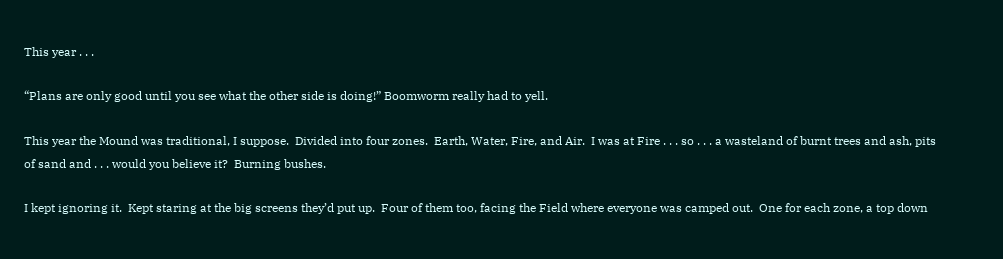This year . . .

“Plans are only good until you see what the other side is doing!” Boomworm really had to yell.

This year the Mound was traditional, I suppose.  Divided into four zones.  Earth, Water, Fire, and Air.  I was at Fire . . . so . . . a wasteland of burnt trees and ash, pits of sand and . . . would you believe it?  Burning bushes.

I kept ignoring it.  Kept staring at the big screens they’d put up.  Four of them too, facing the Field where everyone was camped out.  One for each zone, a top down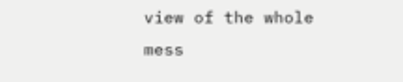view of the whole mess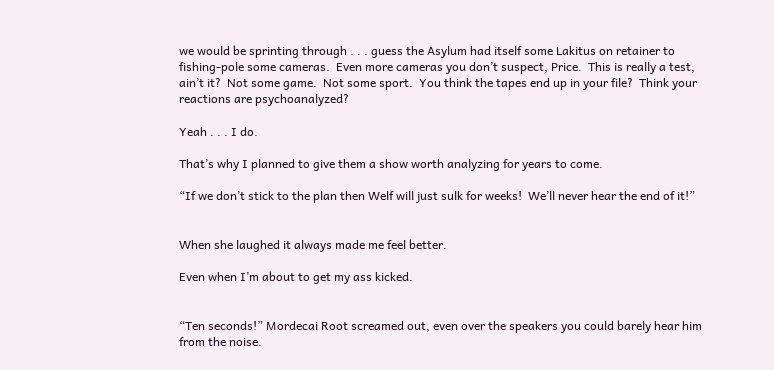we would be sprinting through . . . guess the Asylum had itself some Lakitus on retainer to fishing-pole some cameras.  Even more cameras you don’t suspect, Price.  This is really a test, ain’t it?  Not some game.  Not some sport.  You think the tapes end up in your file?  Think your reactions are psychoanalyzed?

Yeah . . . I do.

That’s why I planned to give them a show worth analyzing for years to come.

“If we don’t stick to the plan then Welf will just sulk for weeks!  We’ll never hear the end of it!”


When she laughed it always made me feel better.

Even when I’m about to get my ass kicked.


“Ten seconds!” Mordecai Root screamed out, even over the speakers you could barely hear him from the noise.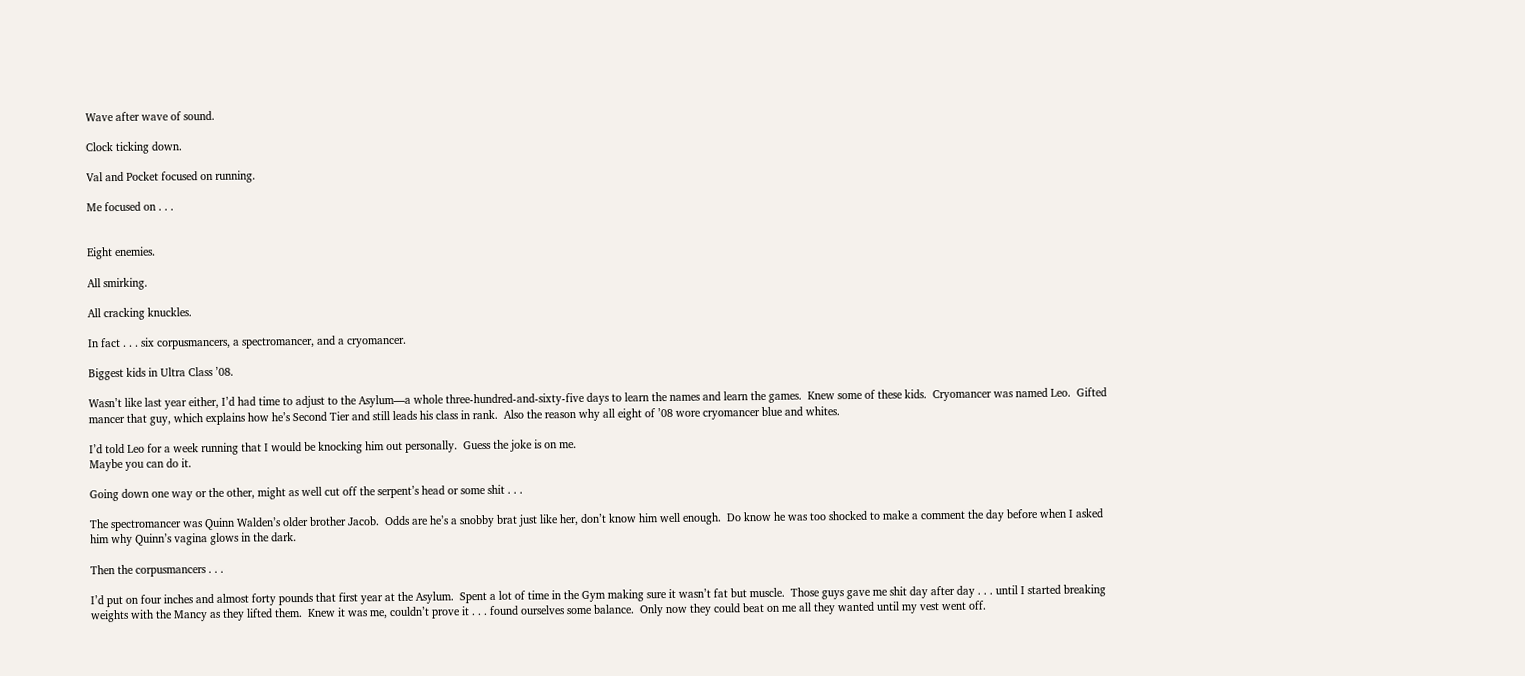Wave after wave of sound.

Clock ticking down.

Val and Pocket focused on running.

Me focused on . . .


Eight enemies.

All smirking.

All cracking knuckles.

In fact . . . six corpusmancers, a spectromancer, and a cryomancer.

Biggest kids in Ultra Class ’08.

Wasn’t like last year either, I’d had time to adjust to the Asylum—a whole three-hundred-and-sixty-five days to learn the names and learn the games.  Knew some of these kids.  Cryomancer was named Leo.  Gifted mancer that guy, which explains how he’s Second Tier and still leads his class in rank.  Also the reason why all eight of ’08 wore cryomancer blue and whites.

I’d told Leo for a week running that I would be knocking him out personally.  Guess the joke is on me.
Maybe you can do it.

Going down one way or the other, might as well cut off the serpent’s head or some shit . . .

The spectromancer was Quinn Walden’s older brother Jacob.  Odds are he’s a snobby brat just like her, don’t know him well enough.  Do know he was too shocked to make a comment the day before when I asked him why Quinn’s vagina glows in the dark.

Then the corpusmancers . . .

I’d put on four inches and almost forty pounds that first year at the Asylum.  Spent a lot of time in the Gym making sure it wasn’t fat but muscle.  Those guys gave me shit day after day . . . until I started breaking weights with the Mancy as they lifted them.  Knew it was me, couldn’t prove it . . . found ourselves some balance.  Only now they could beat on me all they wanted until my vest went off.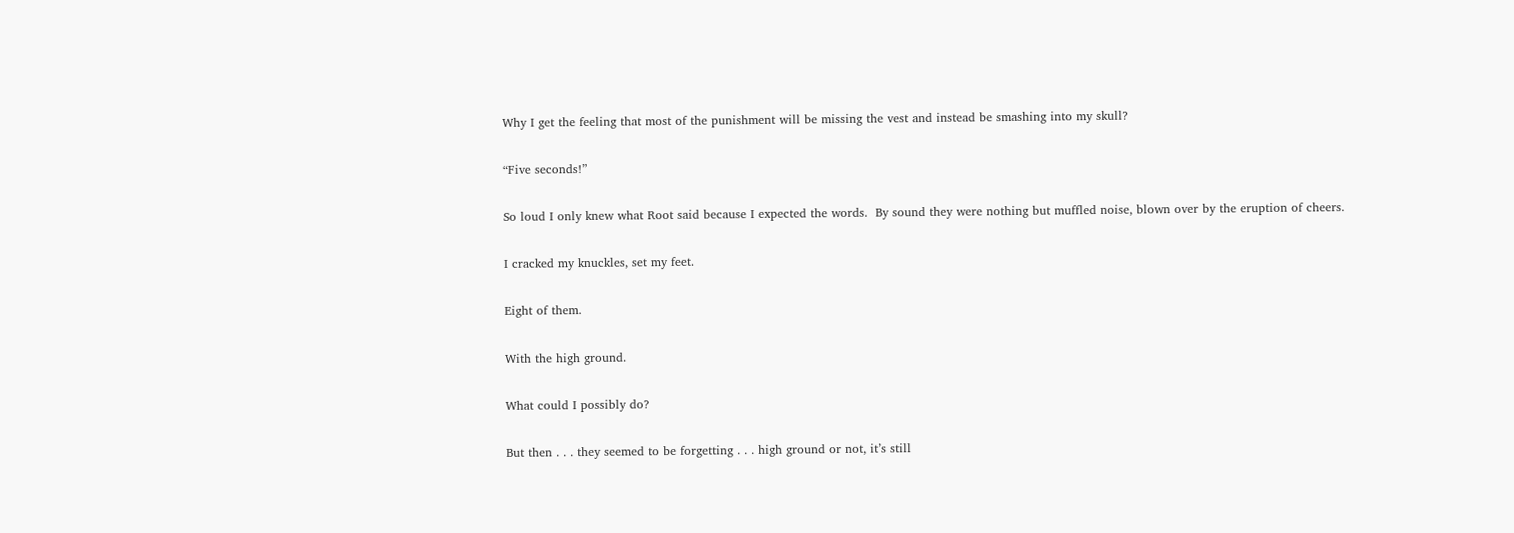Why I get the feeling that most of the punishment will be missing the vest and instead be smashing into my skull?

“Five seconds!”

So loud I only knew what Root said because I expected the words.  By sound they were nothing but muffled noise, blown over by the eruption of cheers.

I cracked my knuckles, set my feet.

Eight of them.

With the high ground.

What could I possibly do?

But then . . . they seemed to be forgetting . . . high ground or not, it’s still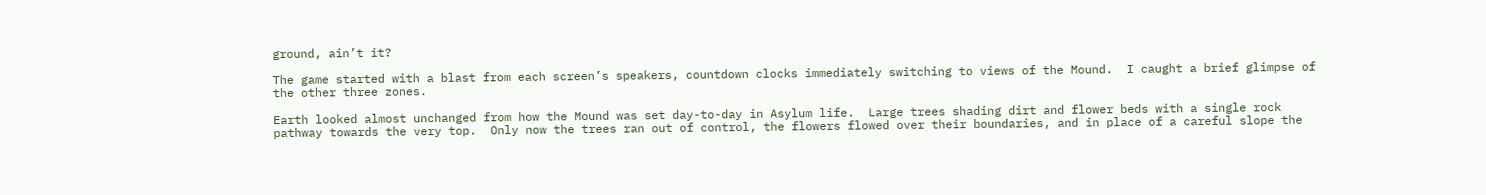ground, ain’t it?

The game started with a blast from each screen’s speakers, countdown clocks immediately switching to views of the Mound.  I caught a brief glimpse of the other three zones.

Earth looked almost unchanged from how the Mound was set day-to-day in Asylum life.  Large trees shading dirt and flower beds with a single rock pathway towards the very top.  Only now the trees ran out of control, the flowers flowed over their boundaries, and in place of a careful slope the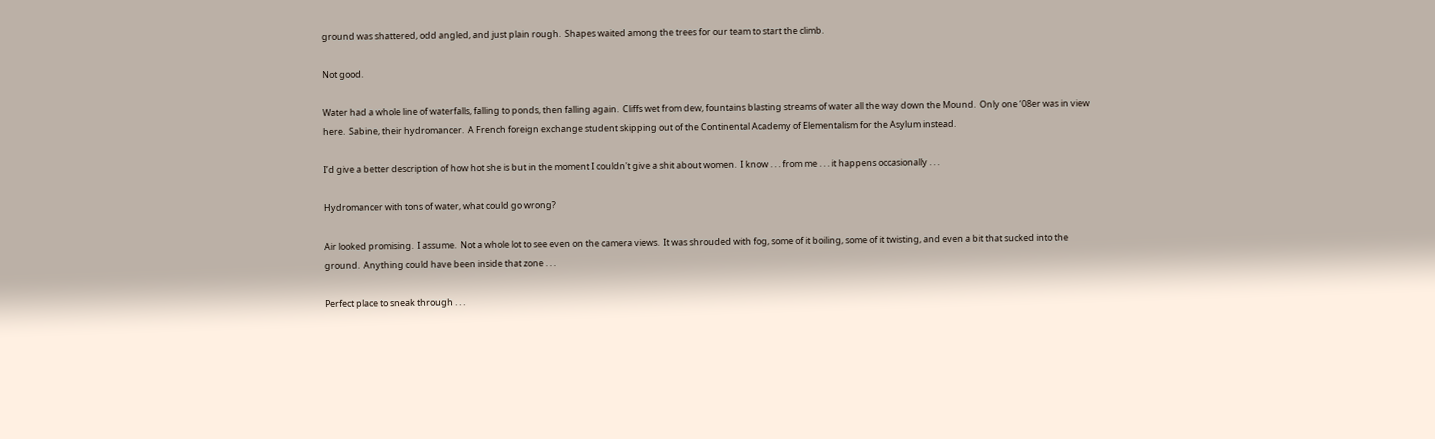ground was shattered, odd angled, and just plain rough.  Shapes waited among the trees for our team to start the climb.

Not good.

Water had a whole line of waterfalls, falling to ponds, then falling again.  Cliffs wet from dew, fountains blasting streams of water all the way down the Mound.  Only one ‘08er was in view here.  Sabine, their hydromancer.  A French foreign exchange student skipping out of the Continental Academy of Elementalism for the Asylum instead.

I’d give a better description of how hot she is but in the moment I couldn't give a shit about women.  I know . . . from me . . . it happens occasionally . . .

Hydromancer with tons of water, what could go wrong?

Air looked promising.  I assume.  Not a whole lot to see even on the camera views.  It was shrouded with fog, some of it boiling, some of it twisting, and even a bit that sucked into the ground.  Anything could have been inside that zone . . .

Perfect place to sneak through . . .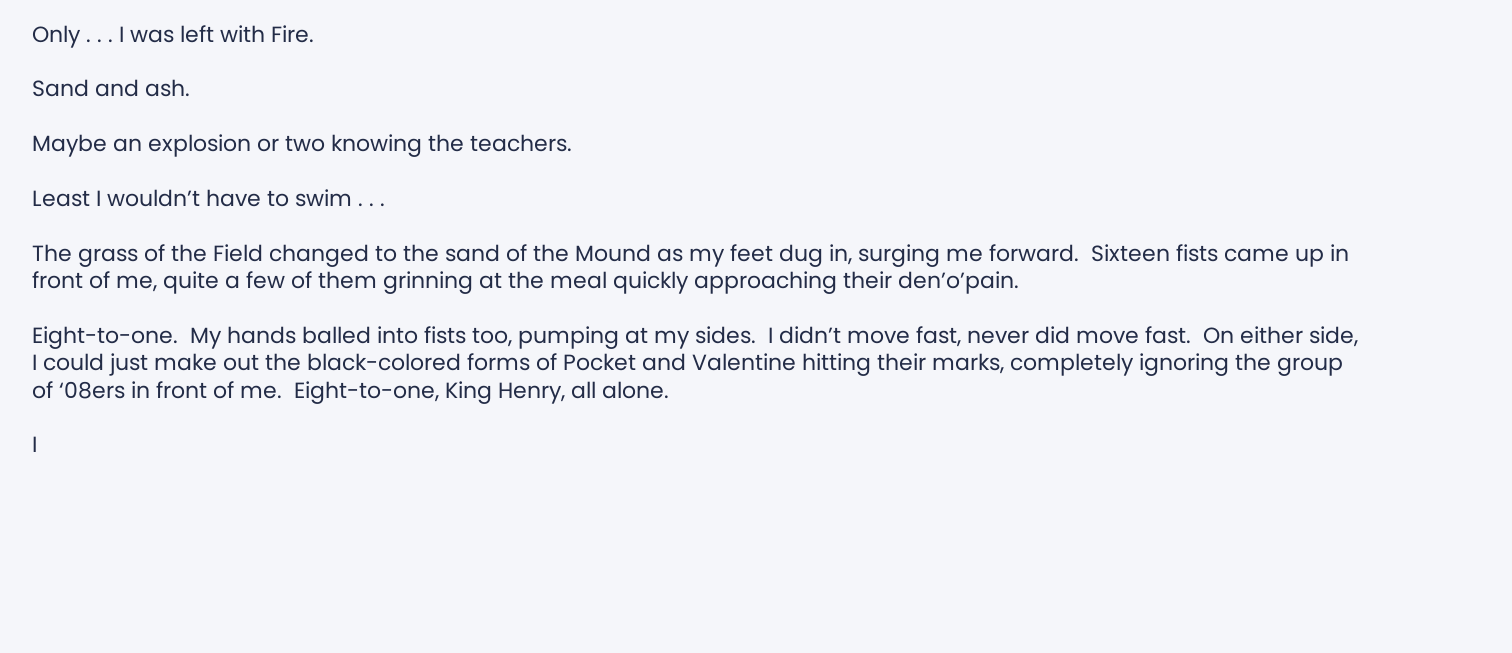Only . . . I was left with Fire.

Sand and ash.

Maybe an explosion or two knowing the teachers.

Least I wouldn’t have to swim . . .

The grass of the Field changed to the sand of the Mound as my feet dug in, surging me forward.  Sixteen fists came up in front of me, quite a few of them grinning at the meal quickly approaching their den’o’pain.

Eight-to-one.  My hands balled into fists too, pumping at my sides.  I didn’t move fast, never did move fast.  On either side, I could just make out the black-colored forms of Pocket and Valentine hitting their marks, completely ignoring the group of ‘08ers in front of me.  Eight-to-one, King Henry, all alone.

I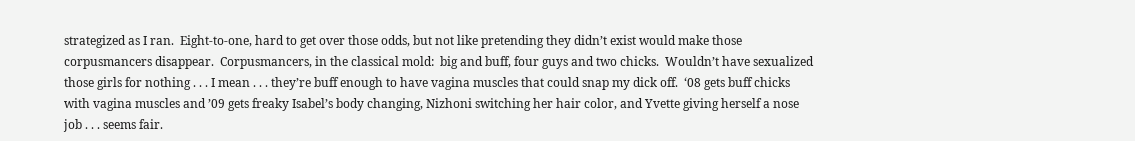strategized as I ran.  Eight-to-one, hard to get over those odds, but not like pretending they didn’t exist would make those corpusmancers disappear.  Corpusmancers, in the classical mold:  big and buff, four guys and two chicks.  Wouldn’t have sexualized those girls for nothing . . . I mean . . . they’re buff enough to have vagina muscles that could snap my dick off.  ‘08 gets buff chicks with vagina muscles and ’09 gets freaky Isabel’s body changing, Nizhoni switching her hair color, and Yvette giving herself a nose job . . . seems fair.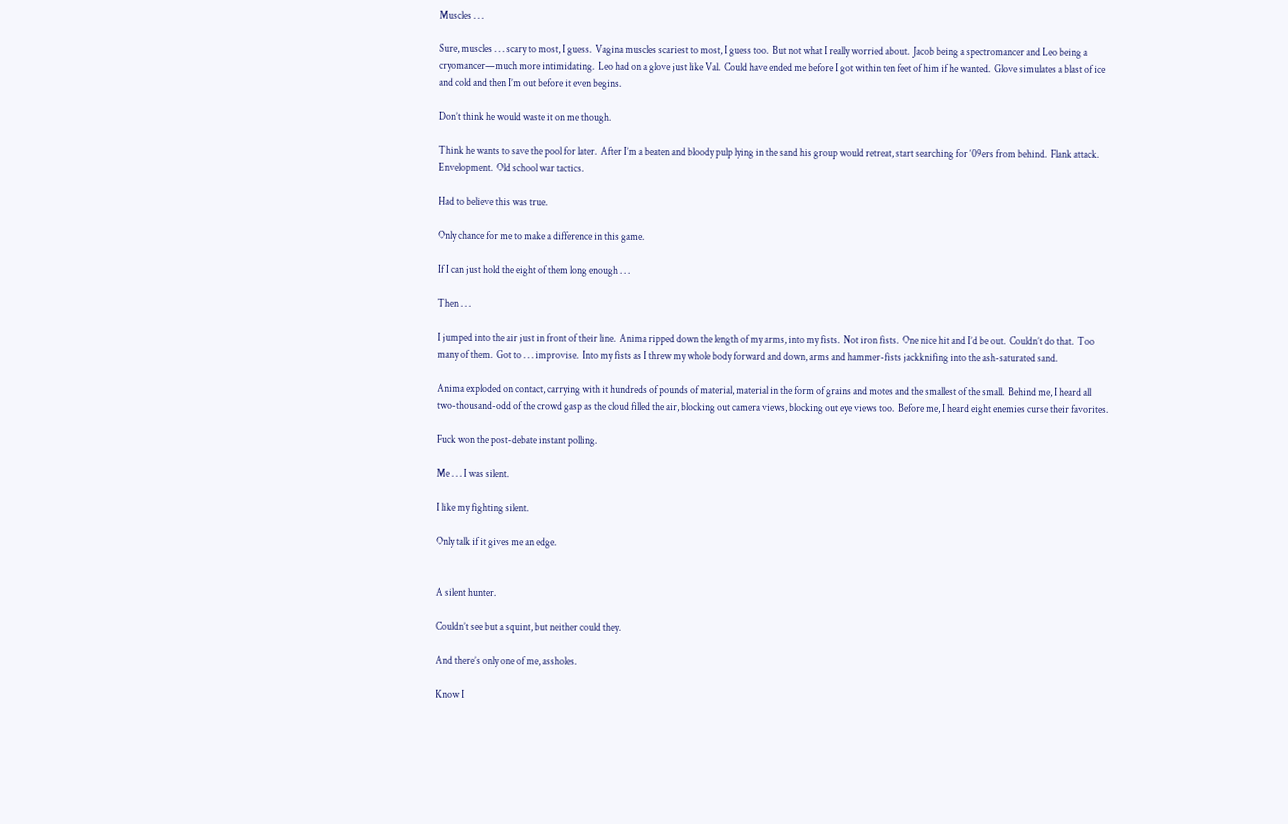Muscles . . .

Sure, muscles . . . scary to most, I guess.  Vagina muscles scariest to most, I guess too.  But not what I really worried about.  Jacob being a spectromancer and Leo being a cryomancer—much more intimidating.  Leo had on a glove just like Val.  Could have ended me before I got within ten feet of him if he wanted.  Glove simulates a blast of ice and cold and then I’m out before it even begins.

Don’t think he would waste it on me though.

Think he wants to save the pool for later.  After I’m a beaten and bloody pulp lying in the sand his group would retreat, start searching for ‘09ers from behind.  Flank attack.  Envelopment.  Old school war tactics.

Had to believe this was true.

Only chance for me to make a difference in this game.

If I can just hold the eight of them long enough . . .

Then . . .

I jumped into the air just in front of their line.  Anima ripped down the length of my arms, into my fists.  Not iron fists.  One nice hit and I’d be out.  Couldn’t do that.  Too many of them.  Got to . . . improvise.  Into my fists as I threw my whole body forward and down, arms and hammer-fists jackknifing into the ash-saturated sand.

Anima exploded on contact, carrying with it hundreds of pounds of material, material in the form of grains and motes and the smallest of the small.  Behind me, I heard all two-thousand-odd of the crowd gasp as the cloud filled the air, blocking out camera views, blocking out eye views too.  Before me, I heard eight enemies curse their favorites.

Fuck won the post-debate instant polling.

Me . . . I was silent.

I like my fighting silent.

Only talk if it gives me an edge.


A silent hunter.

Couldn’t see but a squint, but neither could they.

And there’s only one of me, assholes.

Know I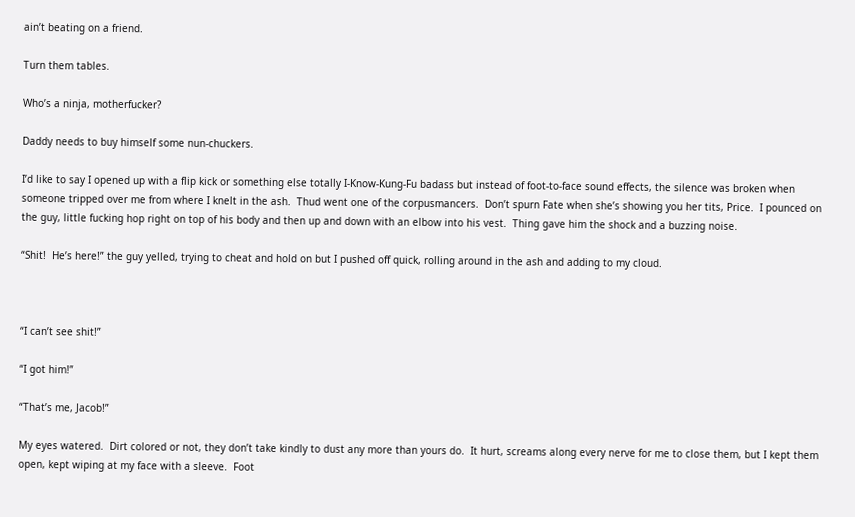ain’t beating on a friend.

Turn them tables.

Who’s a ninja, motherfucker?

Daddy needs to buy himself some nun-chuckers.

I’d like to say I opened up with a flip kick or something else totally I-Know-Kung-Fu badass but instead of foot-to-face sound effects, the silence was broken when someone tripped over me from where I knelt in the ash.  Thud went one of the corpusmancers.  Don’t spurn Fate when she’s showing you her tits, Price.  I pounced on the guy, little fucking hop right on top of his body and then up and down with an elbow into his vest.  Thing gave him the shock and a buzzing noise.

“Shit!  He’s here!” the guy yelled, trying to cheat and hold on but I pushed off quick, rolling around in the ash and adding to my cloud.



“I can’t see shit!”

“I got him!”

“That’s me, Jacob!”

My eyes watered.  Dirt colored or not, they don’t take kindly to dust any more than yours do.  It hurt, screams along every nerve for me to close them, but I kept them open, kept wiping at my face with a sleeve.  Foot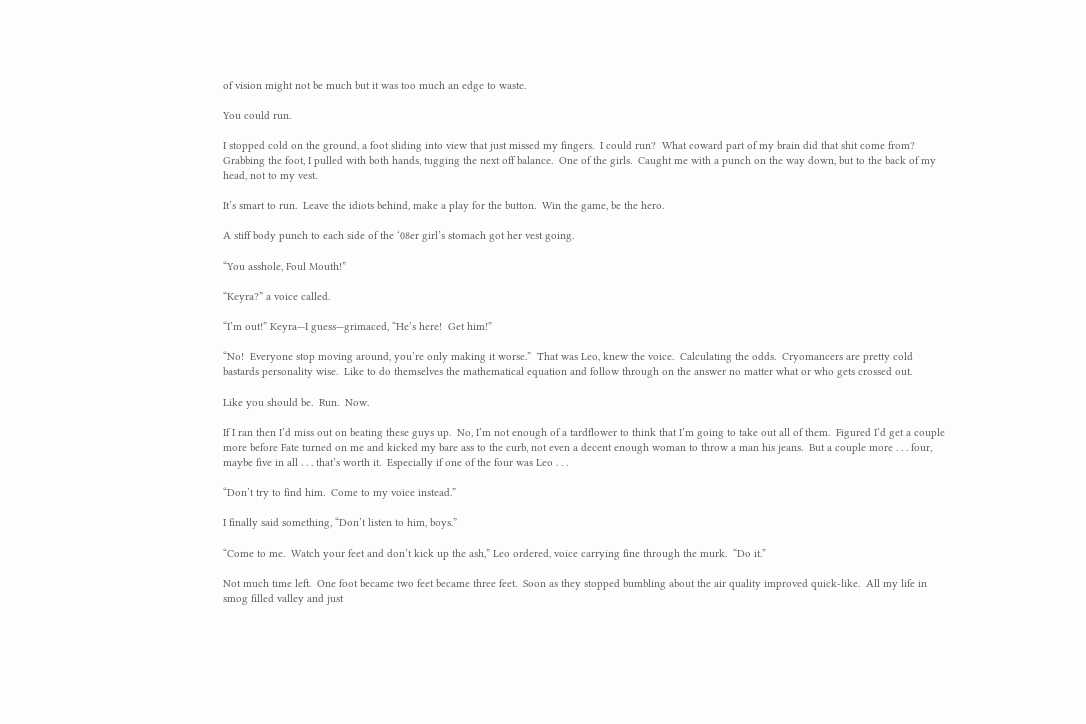of vision might not be much but it was too much an edge to waste.

You could run.

I stopped cold on the ground, a foot sliding into view that just missed my fingers.  I could run?  What coward part of my brain did that shit come from?  Grabbing the foot, I pulled with both hands, tugging the next off balance.  One of the girls.  Caught me with a punch on the way down, but to the back of my head, not to my vest.

It’s smart to run.  Leave the idiots behind, make a play for the button.  Win the game, be the hero.

A stiff body punch to each side of the ‘08er girl’s stomach got her vest going.

“You asshole, Foul Mouth!”

“Keyra?” a voice called.

“I’m out!” Keyra—I guess—grimaced, “He’s here!  Get him!”

“No!  Everyone stop moving around, you’re only making it worse.”  That was Leo, knew the voice.  Calculating the odds.  Cryomancers are pretty cold bastards personality wise.  Like to do themselves the mathematical equation and follow through on the answer no matter what or who gets crossed out.

Like you should be.  Run.  Now.

If I ran then I’d miss out on beating these guys up.  No, I’m not enough of a tardflower to think that I’m going to take out all of them.  Figured I’d get a couple more before Fate turned on me and kicked my bare ass to the curb, not even a decent enough woman to throw a man his jeans.  But a couple more . . . four, maybe five in all . . . that’s worth it.  Especially if one of the four was Leo . . .

“Don’t try to find him.  Come to my voice instead.”

I finally said something, “Don’t listen to him, boys.”

“Come to me.  Watch your feet and don’t kick up the ash,” Leo ordered, voice carrying fine through the murk.  “Do it.”

Not much time left.  One foot became two feet became three feet.  Soon as they stopped bumbling about the air quality improved quick-like.  All my life in smog filled valley and just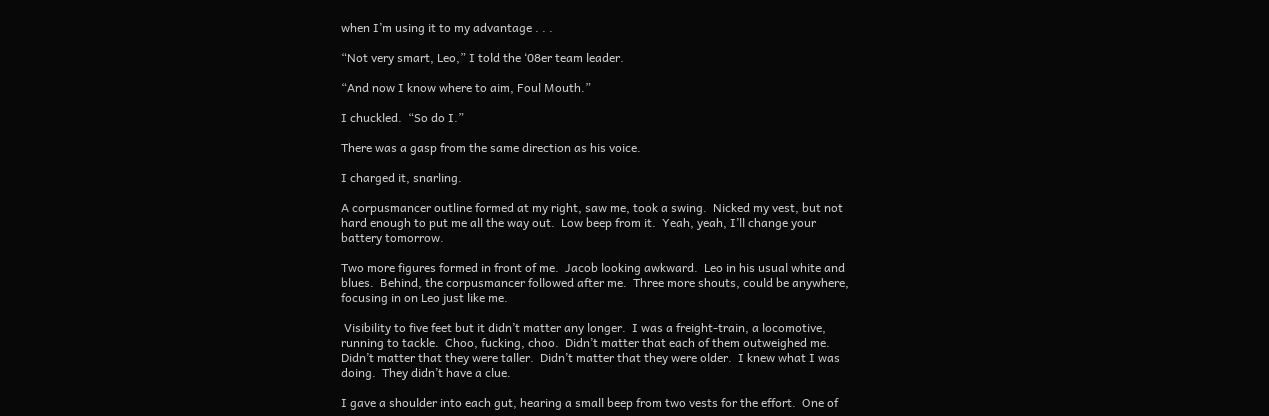when I’m using it to my advantage . . .

“Not very smart, Leo,” I told the ‘08er team leader.

“And now I know where to aim, Foul Mouth.”

I chuckled.  “So do I.”

There was a gasp from the same direction as his voice.

I charged it, snarling.

A corpusmancer outline formed at my right, saw me, took a swing.  Nicked my vest, but not hard enough to put me all the way out.  Low beep from it.  Yeah, yeah, I’ll change your battery tomorrow.

Two more figures formed in front of me.  Jacob looking awkward.  Leo in his usual white and blues.  Behind, the corpusmancer followed after me.  Three more shouts, could be anywhere, focusing in on Leo just like me.

 Visibility to five feet but it didn’t matter any longer.  I was a freight-train, a locomotive, running to tackle.  Choo, fucking, choo.  Didn’t matter that each of them outweighed me.  Didn’t matter that they were taller.  Didn’t matter that they were older.  I knew what I was doing.  They didn’t have a clue.

I gave a shoulder into each gut, hearing a small beep from two vests for the effort.  One of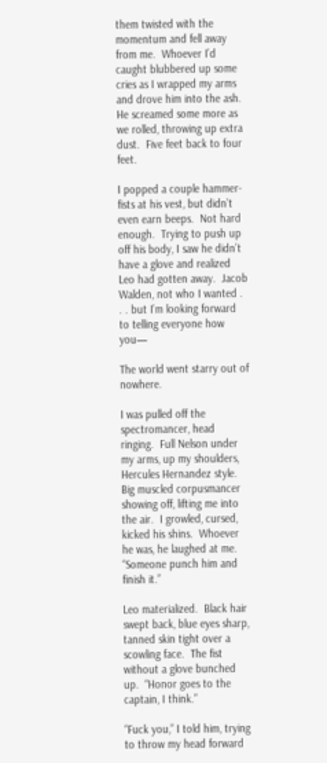them twisted with the momentum and fell away from me.  Whoever I’d caught blubbered up some cries as I wrapped my arms and drove him into the ash.  He screamed some more as we rolled, throwing up extra dust.  Five feet back to four feet.

I popped a couple hammer-fists at his vest, but didn’t even earn beeps.  Not hard enough.  Trying to push up off his body, I saw he didn’t have a glove and realized Leo had gotten away.  Jacob Walden, not who I wanted . . . but I’m looking forward to telling everyone how you—

The world went starry out of nowhere.

I was pulled off the spectromancer, head ringing.  Full Nelson under my arms, up my shoulders, Hercules Hernandez style.  Big muscled corpusmancer showing off, lifting me into the air.  I growled, cursed, kicked his shins.  Whoever he was, he laughed at me.  “Someone punch him and finish it.”

Leo materialized.  Black hair swept back, blue eyes sharp, tanned skin tight over a scowling face.  The fist without a glove bunched up.  “Honor goes to the captain, I think.”

“Fuck you,” I told him, trying to throw my head forward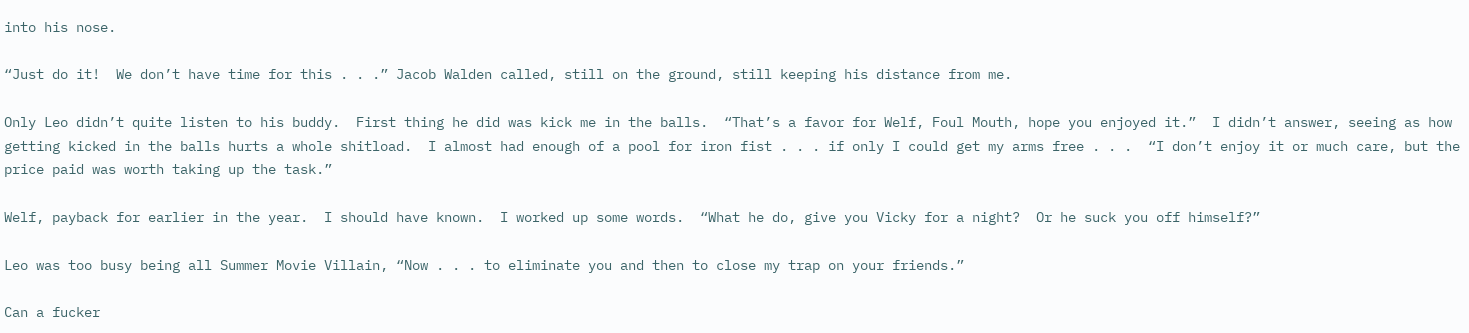into his nose.

“Just do it!  We don’t have time for this . . .” Jacob Walden called, still on the ground, still keeping his distance from me.

Only Leo didn’t quite listen to his buddy.  First thing he did was kick me in the balls.  “That’s a favor for Welf, Foul Mouth, hope you enjoyed it.”  I didn’t answer, seeing as how getting kicked in the balls hurts a whole shitload.  I almost had enough of a pool for iron fist . . . if only I could get my arms free . . .  “I don’t enjoy it or much care, but the price paid was worth taking up the task.”

Welf, payback for earlier in the year.  I should have known.  I worked up some words.  “What he do, give you Vicky for a night?  Or he suck you off himself?”

Leo was too busy being all Summer Movie Villain, “Now . . . to eliminate you and then to close my trap on your friends.”

Can a fucker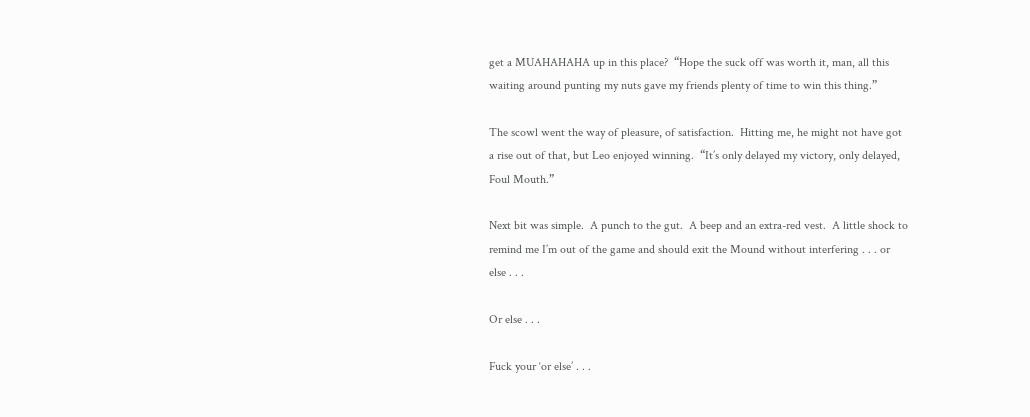get a MUAHAHAHA up in this place?  “Hope the suck off was worth it, man, all this waiting around punting my nuts gave my friends plenty of time to win this thing.”

The scowl went the way of pleasure, of satisfaction.  Hitting me, he might not have got a rise out of that, but Leo enjoyed winning.  “It’s only delayed my victory, only delayed, Foul Mouth.”

Next bit was simple.  A punch to the gut.  A beep and an extra-red vest.  A little shock to remind me I’m out of the game and should exit the Mound without interfering . . . or else . . .

Or else . . .

Fuck your ‘or else’ . . .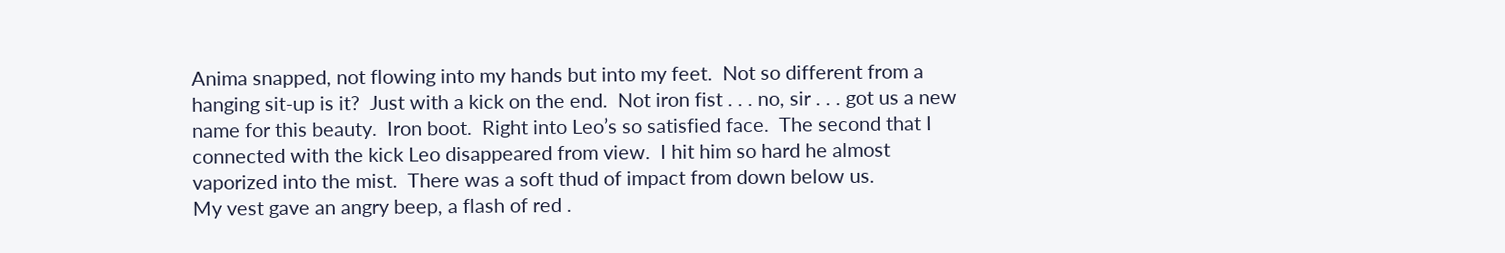Anima snapped, not flowing into my hands but into my feet.  Not so different from a hanging sit-up is it?  Just with a kick on the end.  Not iron fist . . . no, sir . . . got us a new name for this beauty.  Iron boot.  Right into Leo’s so satisfied face.  The second that I connected with the kick Leo disappeared from view.  I hit him so hard he almost vaporized into the mist.  There was a soft thud of impact from down below us.
My vest gave an angry beep, a flash of red .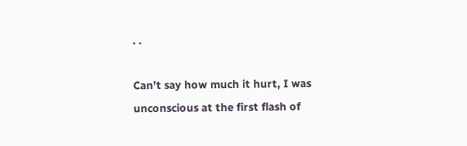. .

Can’t say how much it hurt, I was unconscious at the first flash of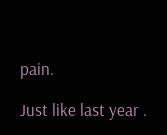pain.

Just like last year .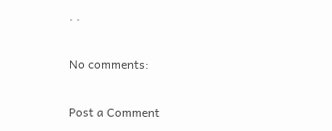. .

No comments:

Post a Comment